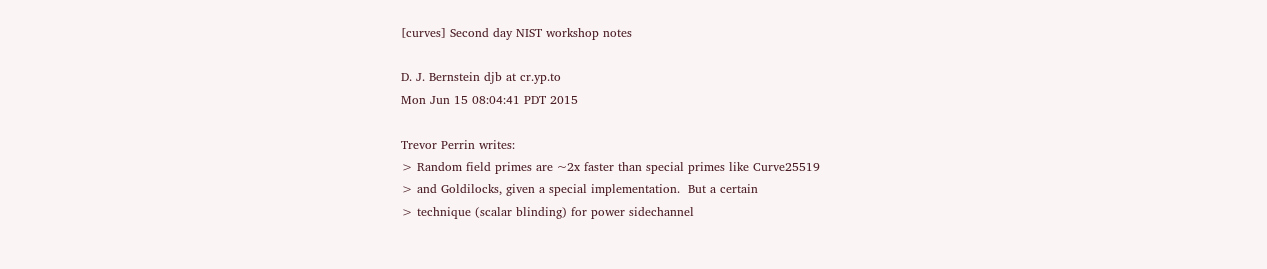[curves] Second day NIST workshop notes

D. J. Bernstein djb at cr.yp.to
Mon Jun 15 08:04:41 PDT 2015

Trevor Perrin writes:
> Random field primes are ~2x faster than special primes like Curve25519
> and Goldilocks, given a special implementation.  But a certain
> technique (scalar blinding) for power sidechannel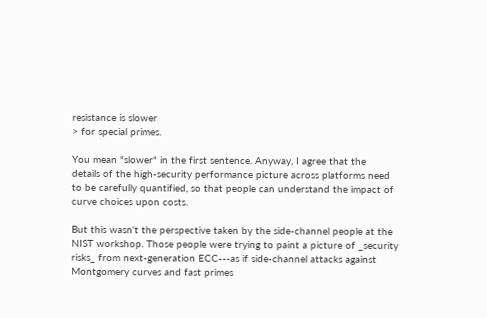resistance is slower
> for special primes.

You mean "slower" in the first sentence. Anyway, I agree that the
details of the high-security performance picture across platforms need
to be carefully quantified, so that people can understand the impact of
curve choices upon costs.

But this wasn't the perspective taken by the side-channel people at the
NIST workshop. Those people were trying to paint a picture of _security
risks_ from next-generation ECC---as if side-channel attacks against
Montgomery curves and fast primes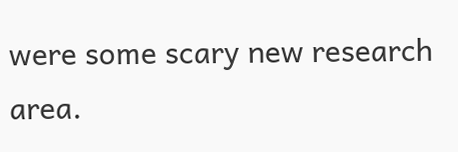were some scary new research area.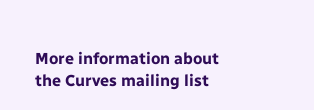More information about the Curves mailing list